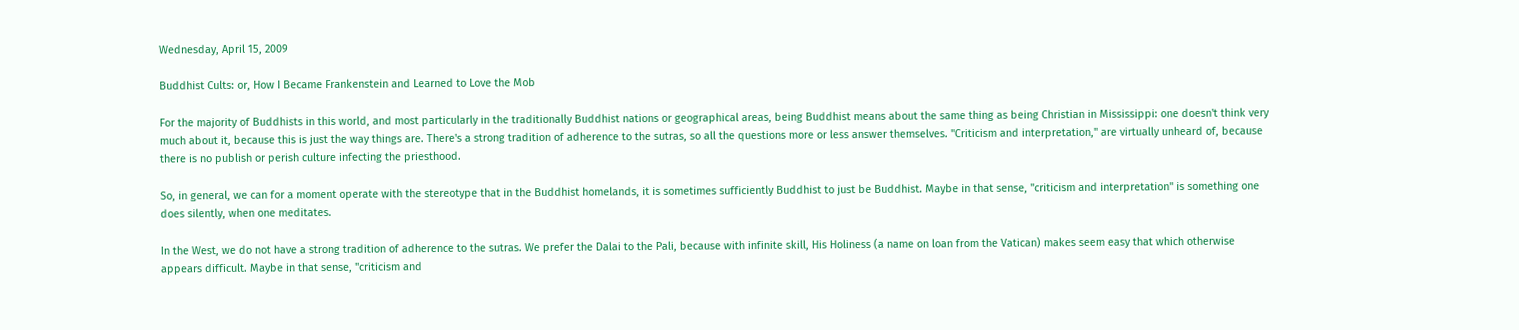Wednesday, April 15, 2009

Buddhist Cults: or, How I Became Frankenstein and Learned to Love the Mob

For the majority of Buddhists in this world, and most particularly in the traditionally Buddhist nations or geographical areas, being Buddhist means about the same thing as being Christian in Mississippi: one doesn't think very much about it, because this is just the way things are. There's a strong tradition of adherence to the sutras, so all the questions more or less answer themselves. "Criticism and interpretation," are virtually unheard of, because there is no publish or perish culture infecting the priesthood.

So, in general, we can for a moment operate with the stereotype that in the Buddhist homelands, it is sometimes sufficiently Buddhist to just be Buddhist. Maybe in that sense, "criticism and interpretation" is something one does silently, when one meditates.

In the West, we do not have a strong tradition of adherence to the sutras. We prefer the Dalai to the Pali, because with infinite skill, His Holiness (a name on loan from the Vatican) makes seem easy that which otherwise appears difficult. Maybe in that sense, "criticism and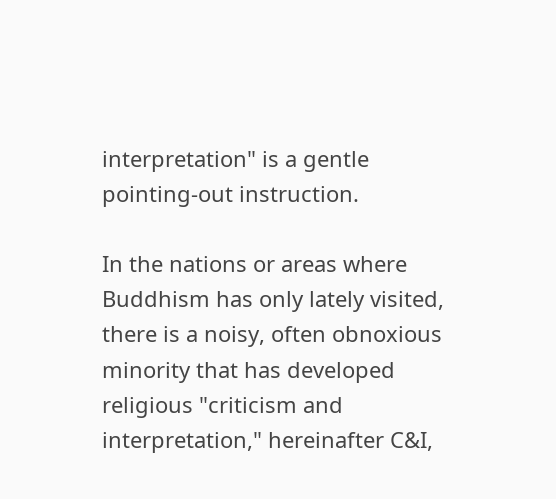interpretation" is a gentle pointing-out instruction.

In the nations or areas where Buddhism has only lately visited, there is a noisy, often obnoxious minority that has developed religious "criticism and interpretation," hereinafter C&I,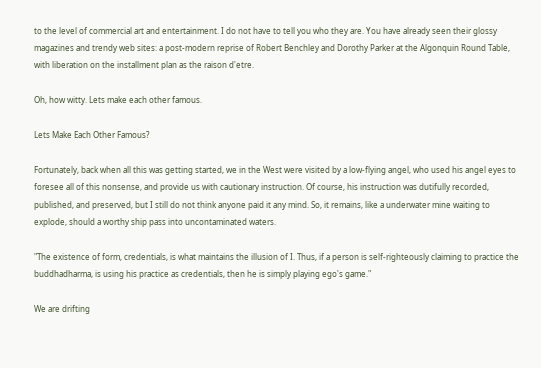to the level of commercial art and entertainment. I do not have to tell you who they are. You have already seen their glossy magazines and trendy web sites: a post-modern reprise of Robert Benchley and Dorothy Parker at the Algonquin Round Table, with liberation on the installment plan as the raison d'etre.

Oh, how witty. Lets make each other famous.

Lets Make Each Other Famous?

Fortunately, back when all this was getting started, we in the West were visited by a low-flying angel, who used his angel eyes to foresee all of this nonsense, and provide us with cautionary instruction. Of course, his instruction was dutifully recorded, published, and preserved, but I still do not think anyone paid it any mind. So, it remains, like a underwater mine waiting to explode, should a worthy ship pass into uncontaminated waters.

"The existence of form, credentials, is what maintains the illusion of I. Thus, if a person is self-righteously claiming to practice the buddhadharma, is using his practice as credentials, then he is simply playing ego's game."

We are drifting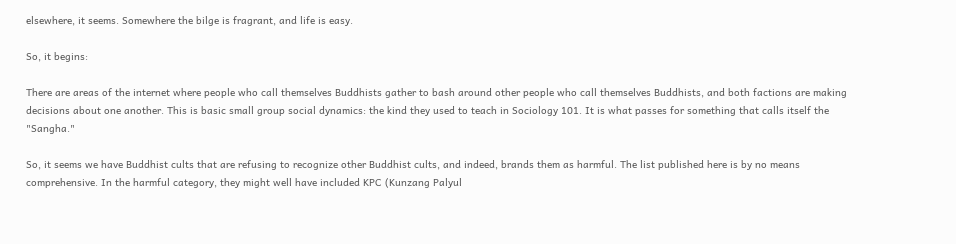elsewhere, it seems. Somewhere the bilge is fragrant, and life is easy.

So, it begins:

There are areas of the internet where people who call themselves Buddhists gather to bash around other people who call themselves Buddhists, and both factions are making decisions about one another. This is basic small group social dynamics: the kind they used to teach in Sociology 101. It is what passes for something that calls itself the "Sangha."

So, it seems we have Buddhist cults that are refusing to recognize other Buddhist cults, and indeed, brands them as harmful. The list published here is by no means comprehensive. In the harmful category, they might well have included KPC (Kunzang Palyul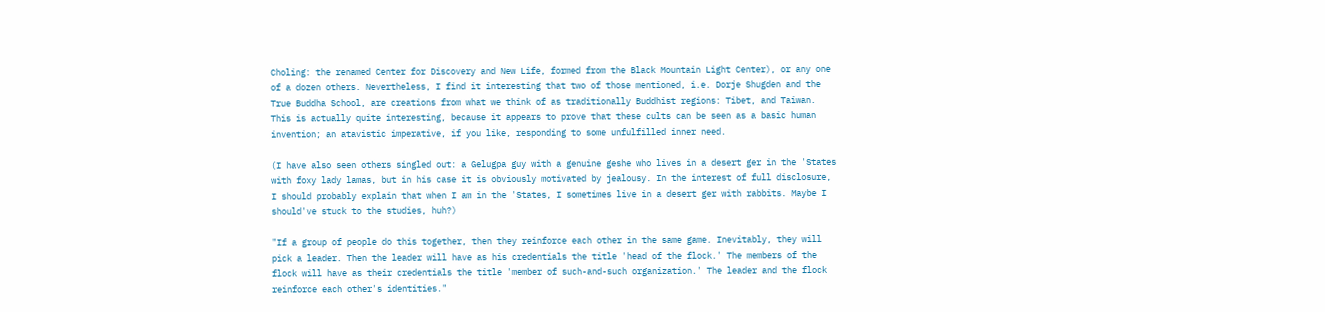Choling: the renamed Center for Discovery and New Life, formed from the Black Mountain Light Center), or any one of a dozen others. Nevertheless, I find it interesting that two of those mentioned, i.e. Dorje Shugden and the True Buddha School, are creations from what we think of as traditionally Buddhist regions: Tibet, and Taiwan. This is actually quite interesting, because it appears to prove that these cults can be seen as a basic human invention; an atavistic imperative, if you like, responding to some unfulfilled inner need.

(I have also seen others singled out: a Gelugpa guy with a genuine geshe who lives in a desert ger in the 'States with foxy lady lamas, but in his case it is obviously motivated by jealousy. In the interest of full disclosure, I should probably explain that when I am in the 'States, I sometimes live in a desert ger with rabbits. Maybe I should've stuck to the studies, huh?)

"If a group of people do this together, then they reinforce each other in the same game. Inevitably, they will pick a leader. Then the leader will have as his credentials the title 'head of the flock.' The members of the flock will have as their credentials the title 'member of such-and-such organization.' The leader and the flock reinforce each other's identities."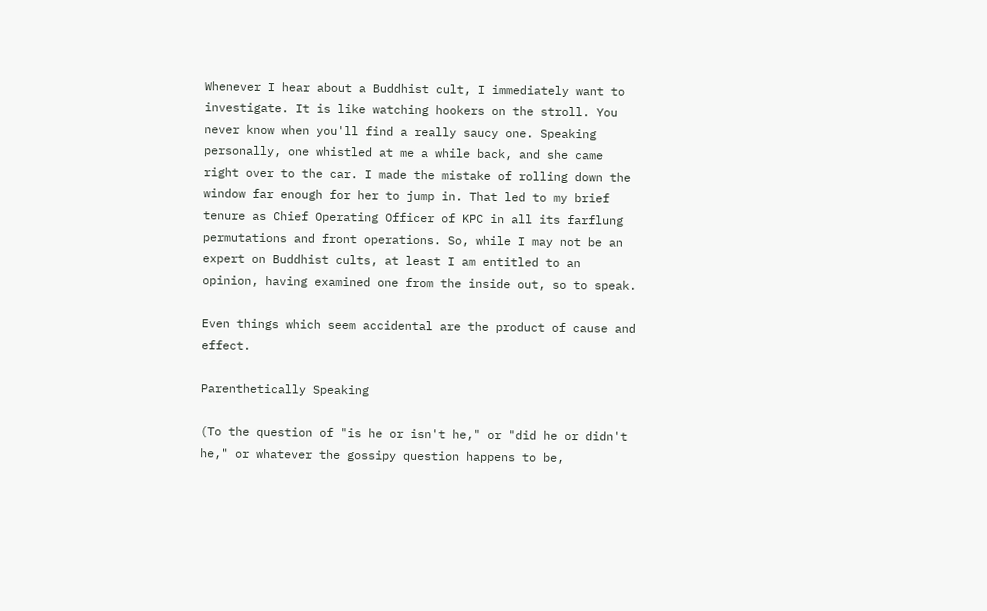Whenever I hear about a Buddhist cult, I immediately want to investigate. It is like watching hookers on the stroll. You never know when you'll find a really saucy one. Speaking personally, one whistled at me a while back, and she came right over to the car. I made the mistake of rolling down the window far enough for her to jump in. That led to my brief tenure as Chief Operating Officer of KPC in all its farflung permutations and front operations. So, while I may not be an expert on Buddhist cults, at least I am entitled to an opinion, having examined one from the inside out, so to speak.

Even things which seem accidental are the product of cause and effect.

Parenthetically Speaking

(To the question of "is he or isn't he," or "did he or didn't he," or whatever the gossipy question happens to be,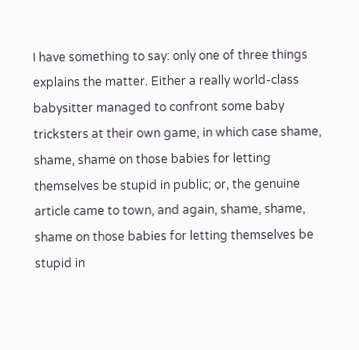I have something to say: only one of three things explains the matter. Either a really world-class babysitter managed to confront some baby tricksters at their own game, in which case shame, shame, shame on those babies for letting themselves be stupid in public; or, the genuine article came to town, and again, shame, shame, shame on those babies for letting themselves be stupid in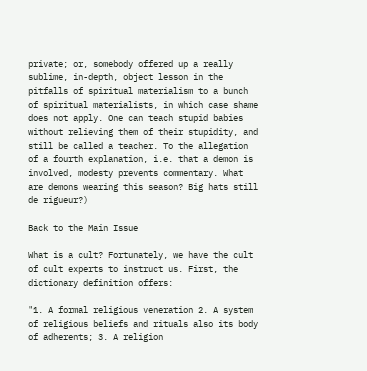private; or, somebody offered up a really sublime, in-depth, object lesson in the pitfalls of spiritual materialism to a bunch of spiritual materialists, in which case shame does not apply. One can teach stupid babies without relieving them of their stupidity, and still be called a teacher. To the allegation of a fourth explanation, i.e. that a demon is involved, modesty prevents commentary. What are demons wearing this season? Big hats still de rigueur?)

Back to the Main Issue

What is a cult? Fortunately, we have the cult of cult experts to instruct us. First, the dictionary definition offers:

"1. A formal religious veneration 2. A system of religious beliefs and rituals also its body of adherents; 3. A religion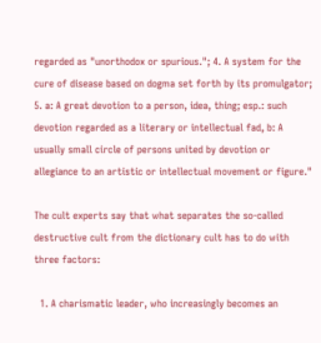regarded as "unorthodox or spurious."; 4. A system for the cure of disease based on dogma set forth by its promulgator; 5. a: A great devotion to a person, idea, thing; esp.: such devotion regarded as a literary or intellectual fad, b: A usually small circle of persons united by devotion or allegiance to an artistic or intellectual movement or figure."

The cult experts say that what separates the so-called destructive cult from the dictionary cult has to do with three factors:

  1. A charismatic leader, who increasingly becomes an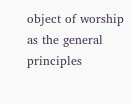object of worship as the general principles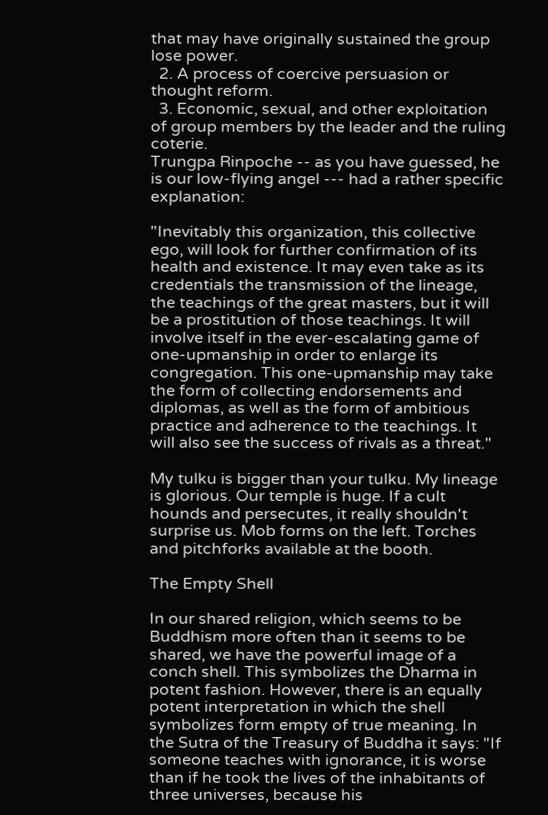that may have originally sustained the group lose power.
  2. A process of coercive persuasion or thought reform.
  3. Economic, sexual, and other exploitation of group members by the leader and the ruling coterie.
Trungpa Rinpoche -- as you have guessed, he is our low-flying angel --- had a rather specific explanation:

"Inevitably this organization, this collective ego, will look for further confirmation of its health and existence. It may even take as its credentials the transmission of the lineage, the teachings of the great masters, but it will be a prostitution of those teachings. It will involve itself in the ever-escalating game of one-upmanship in order to enlarge its congregation. This one-upmanship may take the form of collecting endorsements and diplomas, as well as the form of ambitious practice and adherence to the teachings. It will also see the success of rivals as a threat."

My tulku is bigger than your tulku. My lineage is glorious. Our temple is huge. If a cult hounds and persecutes, it really shouldn't surprise us. Mob forms on the left. Torches and pitchforks available at the booth.

The Empty Shell

In our shared religion, which seems to be Buddhism more often than it seems to be shared, we have the powerful image of a conch shell. This symbolizes the Dharma in potent fashion. However, there is an equally potent interpretation in which the shell symbolizes form empty of true meaning. In the Sutra of the Treasury of Buddha it says: "If someone teaches with ignorance, it is worse than if he took the lives of the inhabitants of three universes, because his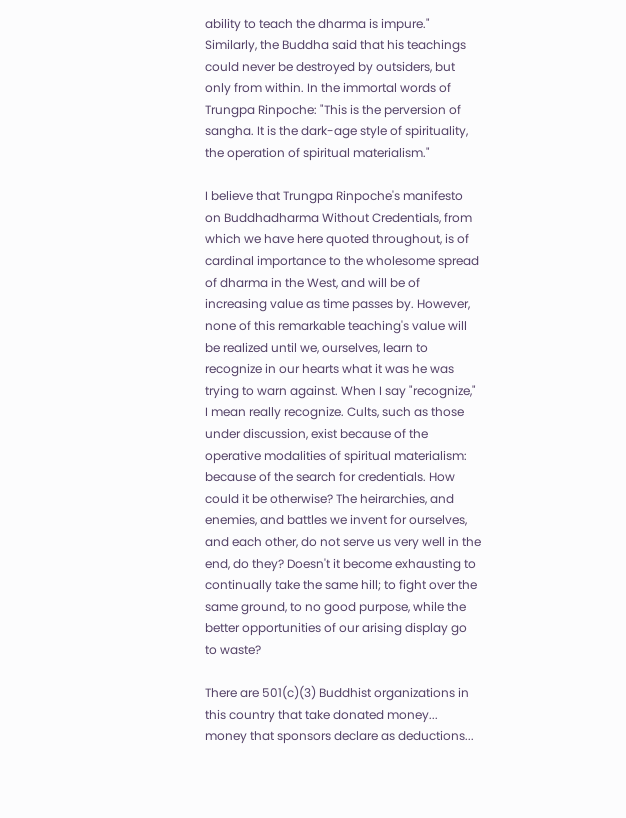ability to teach the dharma is impure." Similarly, the Buddha said that his teachings could never be destroyed by outsiders, but only from within. In the immortal words of Trungpa Rinpoche: "This is the perversion of sangha. It is the dark-age style of spirituality, the operation of spiritual materialism."

I believe that Trungpa Rinpoche's manifesto on Buddhadharma Without Credentials, from which we have here quoted throughout, is of cardinal importance to the wholesome spread of dharma in the West, and will be of increasing value as time passes by. However, none of this remarkable teaching's value will be realized until we, ourselves, learn to recognize in our hearts what it was he was trying to warn against. When I say "recognize," I mean really recognize. Cults, such as those under discussion, exist because of the operative modalities of spiritual materialism: because of the search for credentials. How could it be otherwise? The heirarchies, and enemies, and battles we invent for ourselves, and each other, do not serve us very well in the end, do they? Doesn't it become exhausting to continually take the same hill; to fight over the same ground, to no good purpose, while the better opportunities of our arising display go to waste?

There are 501(c)(3) Buddhist organizations in this country that take donated money... money that sponsors declare as deductions...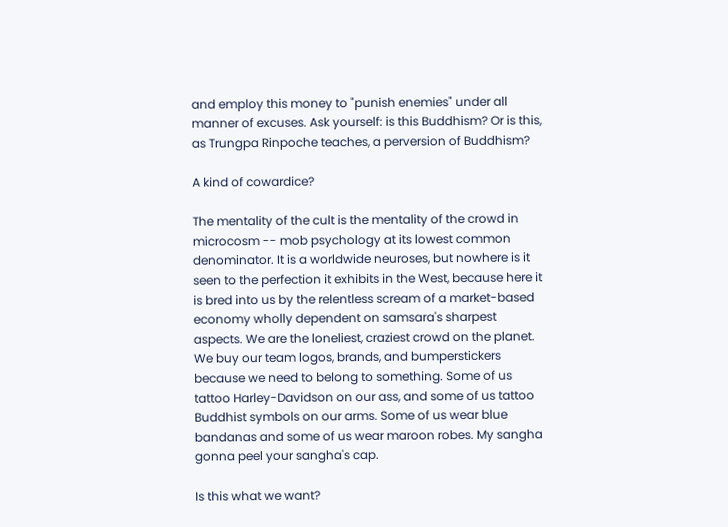and employ this money to "punish enemies" under all manner of excuses. Ask yourself: is this Buddhism? Or is this, as Trungpa Rinpoche teaches, a perversion of Buddhism?

A kind of cowardice?

The mentality of the cult is the mentality of the crowd in microcosm -- mob psychology at its lowest common denominator. It is a worldwide neuroses, but nowhere is it seen to the perfection it exhibits in the West, because here it is bred into us by the relentless scream of a market-based economy wholly dependent on samsara's sharpest aspects. We are the loneliest, craziest crowd on the planet. We buy our team logos, brands, and bumperstickers because we need to belong to something. Some of us tattoo Harley-Davidson on our ass, and some of us tattoo Buddhist symbols on our arms. Some of us wear blue bandanas and some of us wear maroon robes. My sangha gonna peel your sangha's cap.

Is this what we want?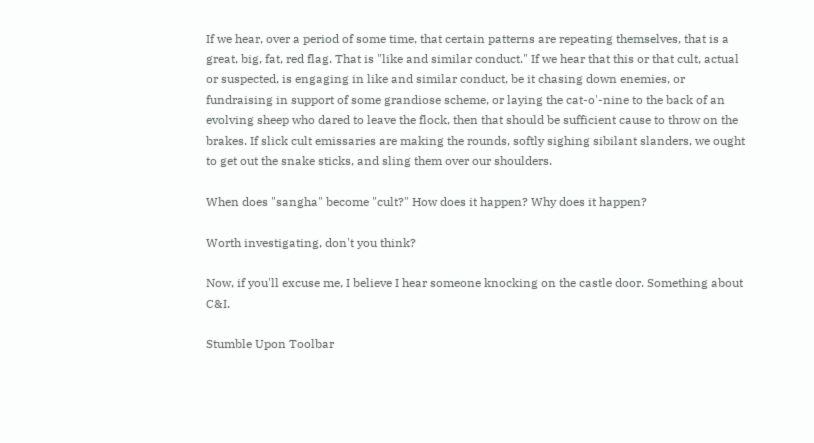If we hear, over a period of some time, that certain patterns are repeating themselves, that is a great, big, fat, red flag. That is "like and similar conduct." If we hear that this or that cult, actual or suspected, is engaging in like and similar conduct, be it chasing down enemies, or fundraising in support of some grandiose scheme, or laying the cat-o'-nine to the back of an evolving sheep who dared to leave the flock, then that should be sufficient cause to throw on the brakes. If slick cult emissaries are making the rounds, softly sighing sibilant slanders, we ought to get out the snake sticks, and sling them over our shoulders.

When does "sangha" become "cult?" How does it happen? Why does it happen?

Worth investigating, don't you think?

Now, if you'll excuse me, I believe I hear someone knocking on the castle door. Something about C&I.

Stumble Upon Toolbar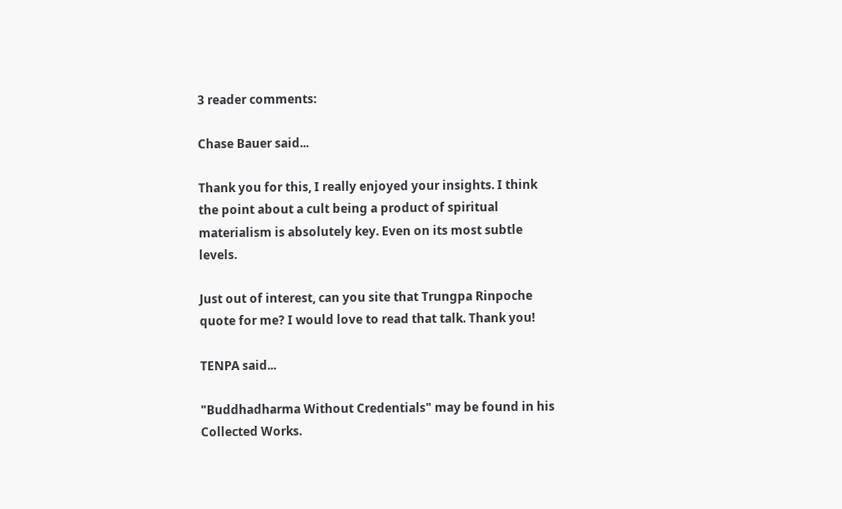3 reader comments:

Chase Bauer said...

Thank you for this, I really enjoyed your insights. I think the point about a cult being a product of spiritual materialism is absolutely key. Even on its most subtle levels.

Just out of interest, can you site that Trungpa Rinpoche quote for me? I would love to read that talk. Thank you!

TENPA said...

"Buddhadharma Without Credentials" may be found in his Collected Works.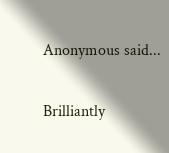Anonymous said...

Brilliantly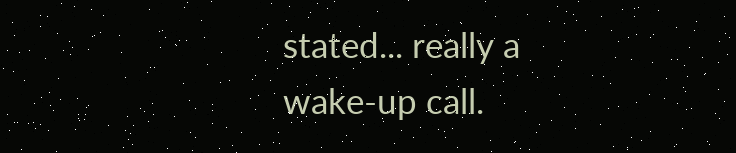stated... really a wake-up call.